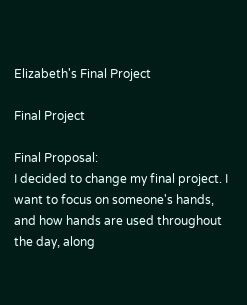Elizabeth's Final Project

Final Project

Final Proposal:
I decided to change my final project. I want to focus on someone's hands, and how hands are used throughout the day, along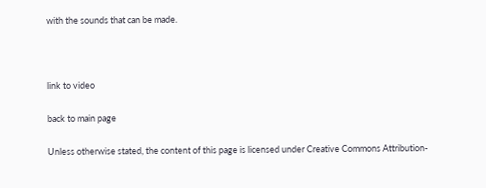with the sounds that can be made.



link to video

back to main page

Unless otherwise stated, the content of this page is licensed under Creative Commons Attribution-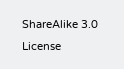ShareAlike 3.0 License